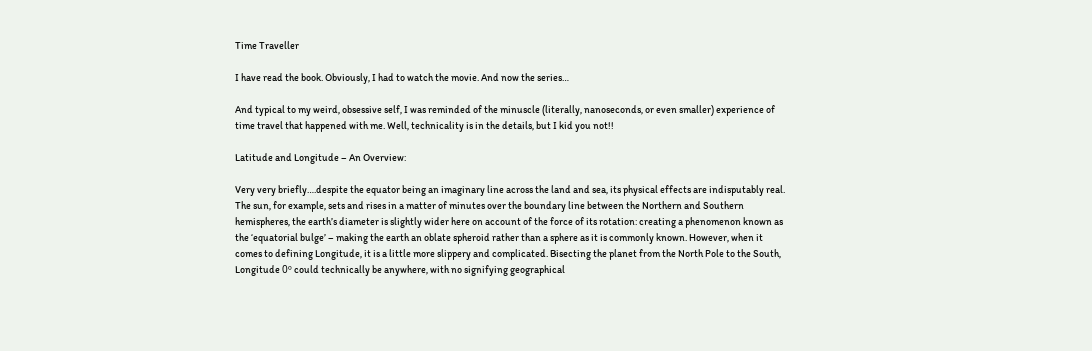Time Traveller

I have read the book. Obviously, I had to watch the movie. And now the series…

And typical to my weird, obsessive self, I was reminded of the minuscle (literally, nanoseconds, or even smaller) experience of time travel that happened with me. Well, technicality is in the details, but I kid you not!!

Latitude and Longitude – An Overview:

Very very briefly….despite the equator being an imaginary line across the land and sea, its physical effects are indisputably real. The sun, for example, sets and rises in a matter of minutes over the boundary line between the Northern and Southern hemispheres, the earth’s diameter is slightly wider here on account of the force of its rotation: creating a phenomenon known as the ‘equatorial bulge’ – making the earth an oblate spheroid rather than a sphere as it is commonly known. However, when it comes to defining Longitude, it is a little more slippery and complicated. Bisecting the planet from the North Pole to the South, Longitude 0º could technically be anywhere, with no signifying geographical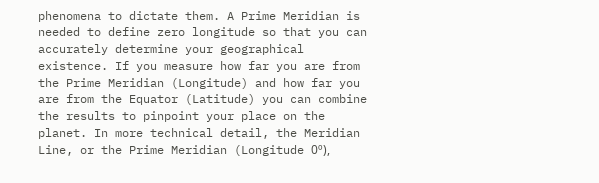phenomena to dictate them. A Prime Meridian is needed to define zero longitude so that you can accurately determine your geographical existence. If you measure how far you are from the Prime Meridian (Longitude) and how far you are from the Equator (Latitude) you can combine the results to pinpoint your place on the planet. In more technical detail, the Meridian Line, or the Prime Meridian (Longitude 0º),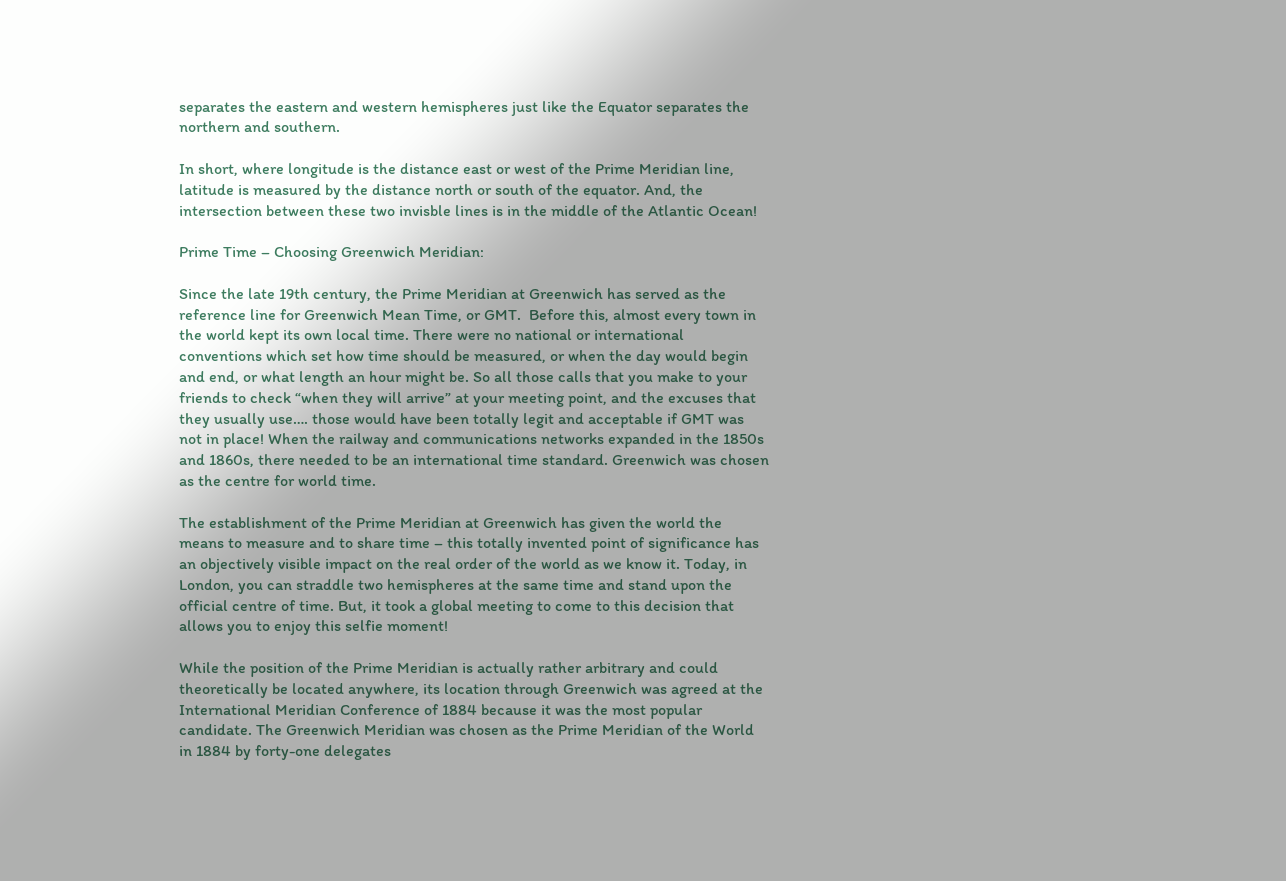separates the eastern and western hemispheres just like the Equator separates the northern and southern.

In short, where longitude is the distance east or west of the Prime Meridian line, latitude is measured by the distance north or south of the equator. And, the intersection between these two invisble lines is in the middle of the Atlantic Ocean!

Prime Time – Choosing Greenwich Meridian:

Since the late 19th century, the Prime Meridian at Greenwich has served as the reference line for Greenwich Mean Time, or GMT.  Before this, almost every town in the world kept its own local time. There were no national or international conventions which set how time should be measured, or when the day would begin and end, or what length an hour might be. So all those calls that you make to your friends to check “when they will arrive” at your meeting point, and the excuses that they usually use…. those would have been totally legit and acceptable if GMT was not in place! When the railway and communications networks expanded in the 1850s and 1860s, there needed to be an international time standard. Greenwich was chosen as the centre for world time.

The establishment of the Prime Meridian at Greenwich has given the world the means to measure and to share time – this totally invented point of significance has an objectively visible impact on the real order of the world as we know it. Today, in London, you can straddle two hemispheres at the same time and stand upon the official centre of time. But, it took a global meeting to come to this decision that allows you to enjoy this selfie moment!

While the position of the Prime Meridian is actually rather arbitrary and could theoretically be located anywhere, its location through Greenwich was agreed at the International Meridian Conference of 1884 because it was the most popular candidate. The Greenwich Meridian was chosen as the Prime Meridian of the World in 1884 by forty-one delegates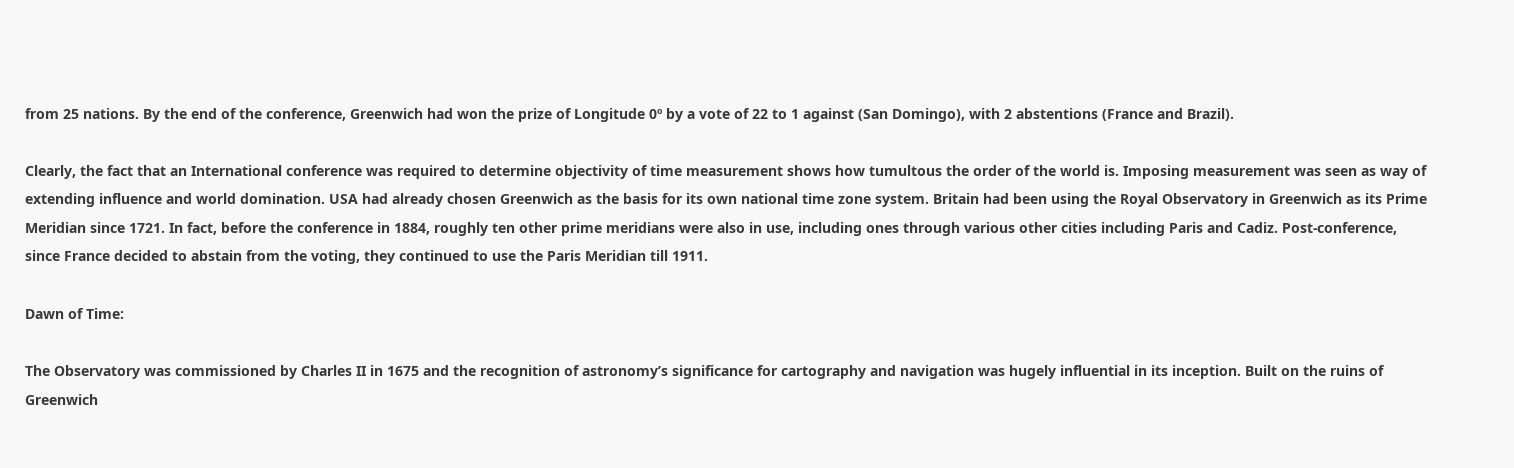from 25 nations. By the end of the conference, Greenwich had won the prize of Longitude 0º by a vote of 22 to 1 against (San Domingo), with 2 abstentions (France and Brazil).

Clearly, the fact that an International conference was required to determine objectivity of time measurement shows how tumultous the order of the world is. Imposing measurement was seen as way of extending influence and world domination. USA had already chosen Greenwich as the basis for its own national time zone system. Britain had been using the Royal Observatory in Greenwich as its Prime Meridian since 1721. In fact, before the conference in 1884, roughly ten other prime meridians were also in use, including ones through various other cities including Paris and Cadiz. Post-conference, since France decided to abstain from the voting, they continued to use the Paris Meridian till 1911.

Dawn of Time:

The Observatory was commissioned by Charles II in 1675 and the recognition of astronomy’s significance for cartography and navigation was hugely influential in its inception. Built on the ruins of Greenwich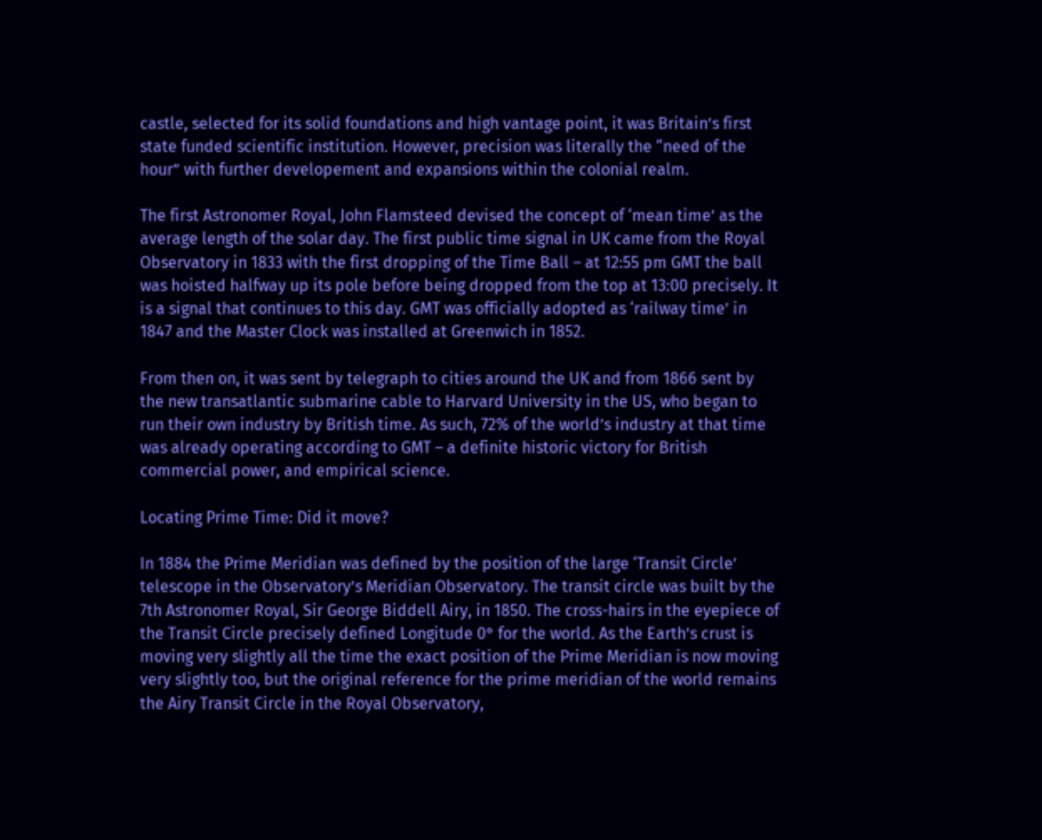castle, selected for its solid foundations and high vantage point, it was Britain’s first state funded scientific institution. However, precision was literally the “need of the hour” with further developement and expansions within the colonial realm.

The first Astronomer Royal, John Flamsteed devised the concept of ‘mean time’ as the average length of the solar day. The first public time signal in UK came from the Royal Observatory in 1833 with the first dropping of the Time Ball – at 12:55 pm GMT the ball was hoisted halfway up its pole before being dropped from the top at 13:00 precisely. It is a signal that continues to this day. GMT was officially adopted as ‘railway time’ in 1847 and the Master Clock was installed at Greenwich in 1852.

From then on, it was sent by telegraph to cities around the UK and from 1866 sent by the new transatlantic submarine cable to Harvard University in the US, who began to run their own industry by British time. As such, 72% of the world’s industry at that time was already operating according to GMT – a definite historic victory for British commercial power, and empirical science.

Locating Prime Time: Did it move?

In 1884 the Prime Meridian was defined by the position of the large ‘Transit Circle’ telescope in the Observatory’s Meridian Observatory. The transit circle was built by the 7th Astronomer Royal, Sir George Biddell Airy, in 1850. The cross-hairs in the eyepiece of the Transit Circle precisely defined Longitude 0° for the world. As the Earth’s crust is moving very slightly all the time the exact position of the Prime Meridian is now moving very slightly too, but the original reference for the prime meridian of the world remains the Airy Transit Circle in the Royal Observatory,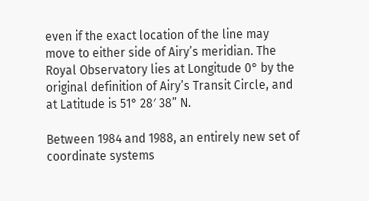even if the exact location of the line may move to either side of Airy’s meridian. The Royal Observatory lies at Longitude 0° by the original definition of Airy’s Transit Circle, and at Latitude is 51° 28′ 38” N.

Between 1984 and 1988, an entirely new set of coordinate systems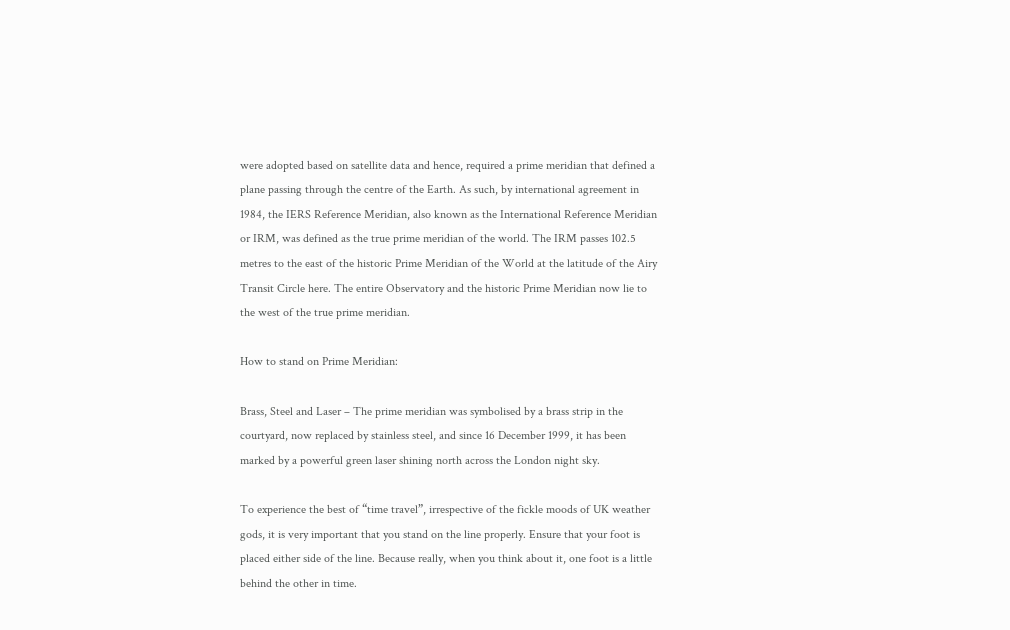were adopted based on satellite data and hence, required a prime meridian that defined a plane passing through the centre of the Earth. As such, by international agreement in 1984, the IERS Reference Meridian, also known as the International Reference Meridian or IRM, was defined as the true prime meridian of the world. The IRM passes 102.5 metres to the east of the historic Prime Meridian of the World at the latitude of the Airy Transit Circle here. The entire Observatory and the historic Prime Meridian now lie to the west of the true prime meridian.

How to stand on Prime Meridian:

Brass, Steel and Laser – The prime meridian was symbolised by a brass strip in the courtyard, now replaced by stainless steel, and since 16 December 1999, it has been marked by a powerful green laser shining north across the London night sky.

To experience the best of “time travel”, irrespective of the fickle moods of UK weather gods, it is very important that you stand on the line properly. Ensure that your foot is placed either side of the line. Because really, when you think about it, one foot is a little behind the other in time.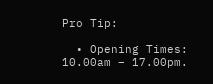Pro Tip:

  • Opening Times: 10.00am – 17.00pm.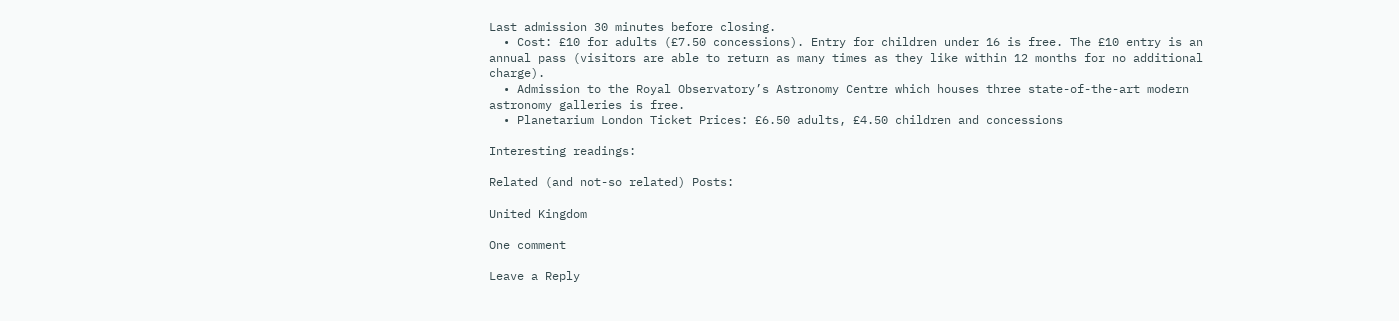Last admission 30 minutes before closing.
  • Cost: £10 for adults (£7.50 concessions). Entry for children under 16 is free. The £10 entry is an annual pass (visitors are able to return as many times as they like within 12 months for no additional charge).
  • Admission to the Royal Observatory’s Astronomy Centre which houses three state-of-the-art modern astronomy galleries is free.
  • Planetarium London Ticket Prices: £6.50 adults, £4.50 children and concessions

Interesting readings:

Related (and not-so related) Posts:

United Kingdom

One comment

Leave a Reply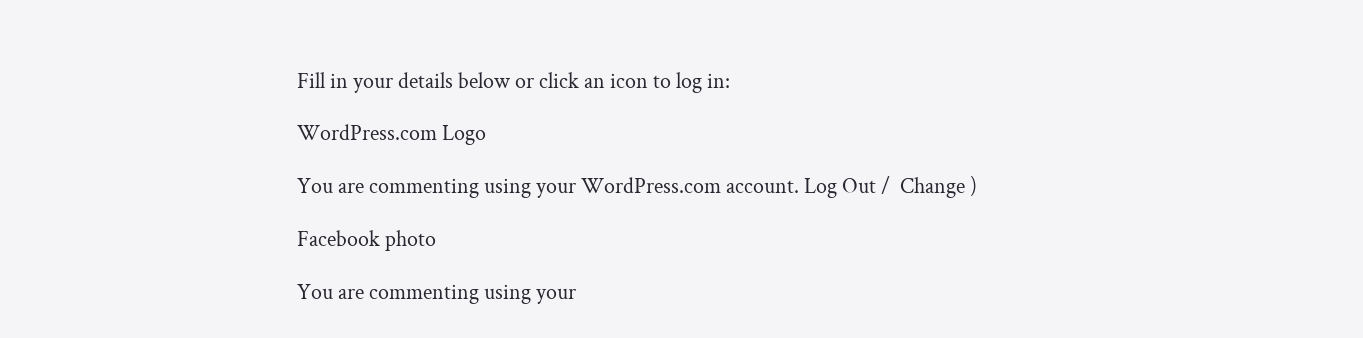Fill in your details below or click an icon to log in:

WordPress.com Logo

You are commenting using your WordPress.com account. Log Out /  Change )

Facebook photo

You are commenting using your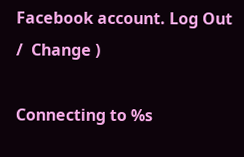Facebook account. Log Out /  Change )

Connecting to %s